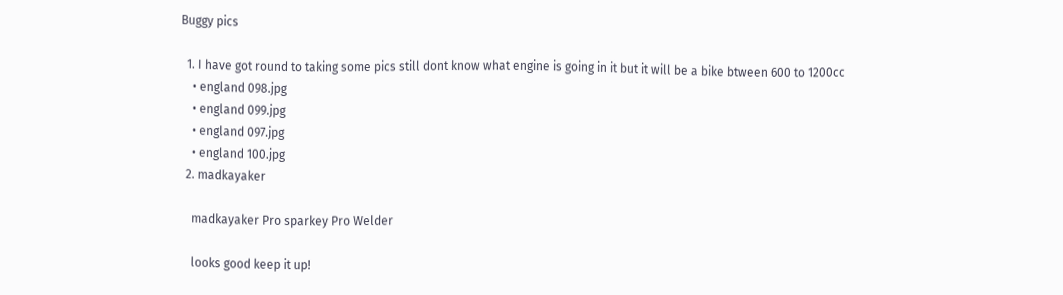Buggy pics

  1. I have got round to taking some pics still dont know what engine is going in it but it will be a bike btween 600 to 1200cc
    • england 098.jpg
    • england 099.jpg
    • england 097.jpg
    • england 100.jpg
  2. madkayaker

    madkayaker Pro sparkey Pro Welder

    looks good keep it up!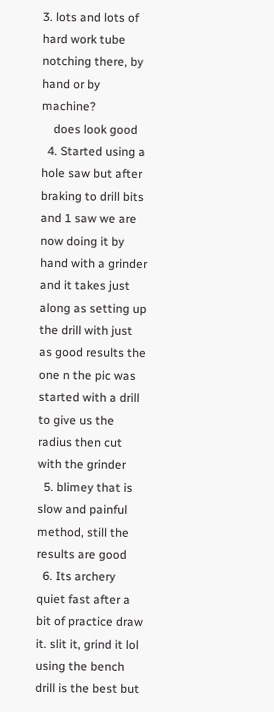3. lots and lots of hard work tube notching there, by hand or by machine?
    does look good
  4. Started using a hole saw but after braking to drill bits and 1 saw we are now doing it by hand with a grinder and it takes just along as setting up the drill with just as good results the one n the pic was started with a drill to give us the radius then cut with the grinder
  5. blimey that is slow and painful method, still the results are good
  6. Its archery quiet fast after a bit of practice draw it. slit it, grind it lol using the bench drill is the best but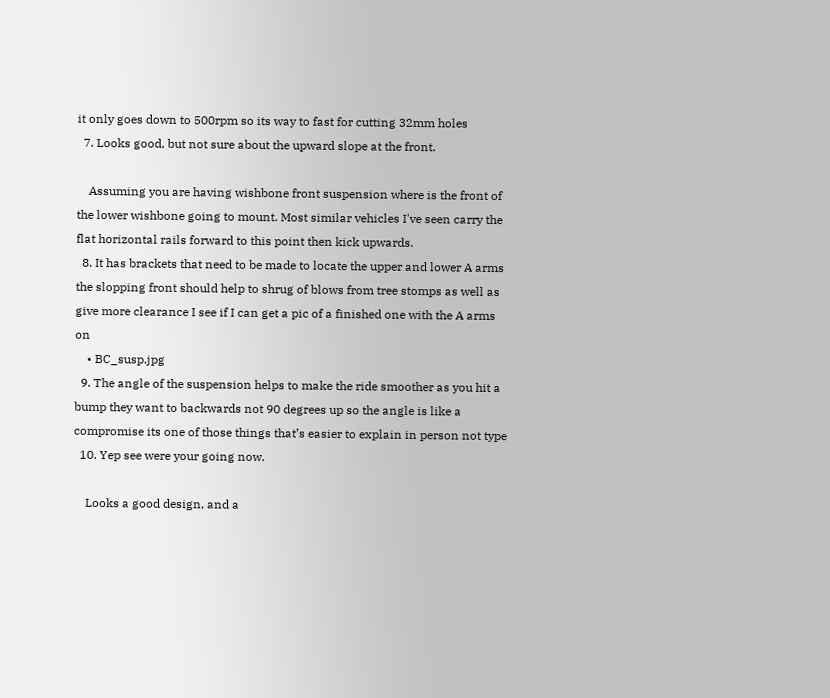it only goes down to 500rpm so its way to fast for cutting 32mm holes
  7. Looks good, but not sure about the upward slope at the front.

    Assuming you are having wishbone front suspension where is the front of the lower wishbone going to mount. Most similar vehicles I've seen carry the flat horizontal rails forward to this point then kick upwards.
  8. It has brackets that need to be made to locate the upper and lower A arms the slopping front should help to shrug of blows from tree stomps as well as give more clearance I see if I can get a pic of a finished one with the A arms on
    • BC_susp.jpg
  9. The angle of the suspension helps to make the ride smoother as you hit a bump they want to backwards not 90 degrees up so the angle is like a compromise its one of those things that’s easier to explain in person not type
  10. Yep see were your going now.

    Looks a good design, and a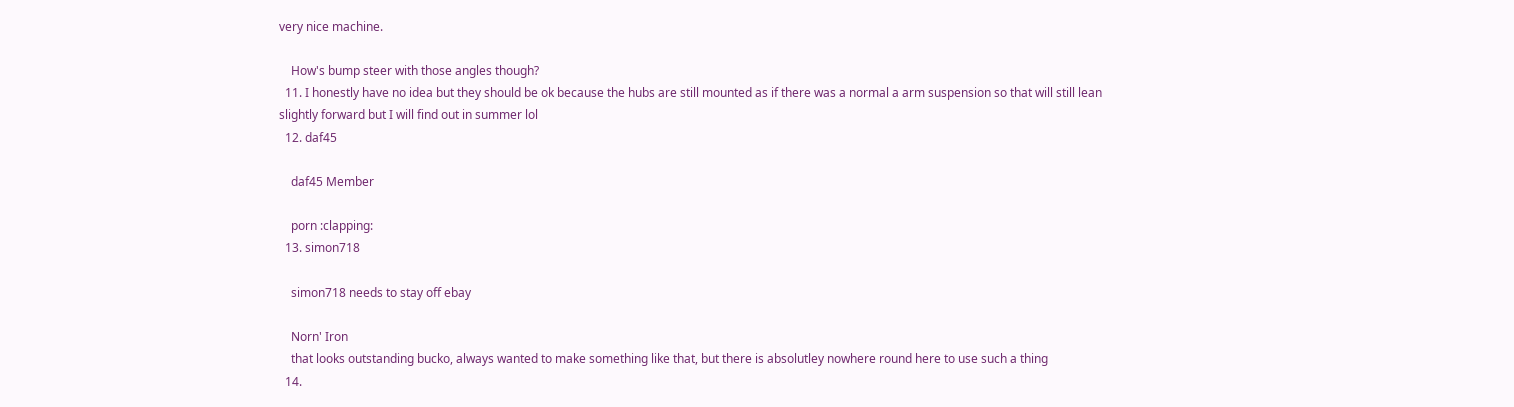very nice machine.

    How's bump steer with those angles though?
  11. I honestly have no idea but they should be ok because the hubs are still mounted as if there was a normal a arm suspension so that will still lean slightly forward but I will find out in summer lol
  12. daf45

    daf45 Member

    porn :clapping:
  13. simon718

    simon718 needs to stay off ebay

    Norn' Iron
    that looks outstanding bucko, always wanted to make something like that, but there is absolutley nowhere round here to use such a thing
  14.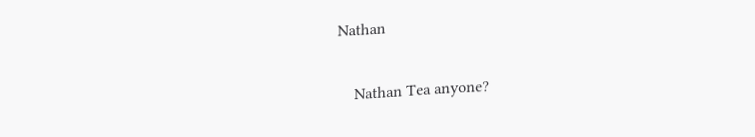Nathan

    Nathan Tea anyone?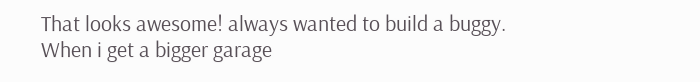That looks awesome! always wanted to build a buggy. When i get a bigger garage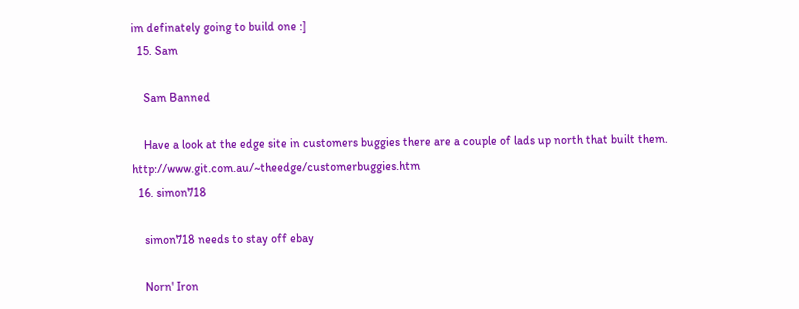im definately going to build one :]
  15. Sam

    Sam Banned

    Have a look at the edge site in customers buggies there are a couple of lads up north that built them. http://www.git.com.au/~theedge/customerbuggies.htm
  16. simon718

    simon718 needs to stay off ebay

    Norn' Iron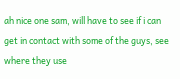ah nice one sam, will have to see if i can get in contact with some of the guys, see where they use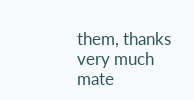them, thanks very much mate